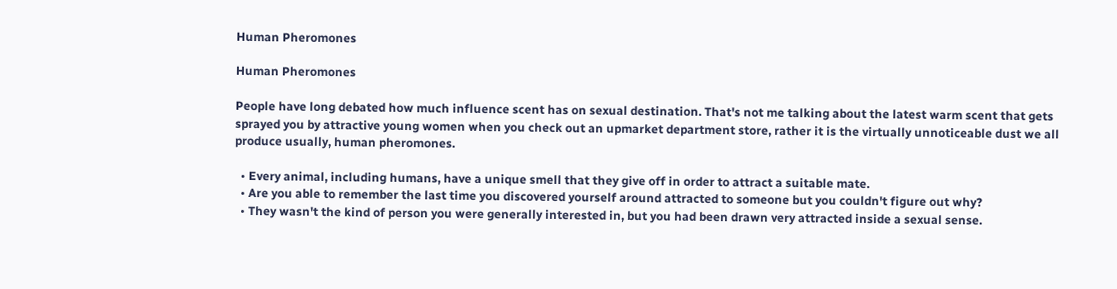Human Pheromones

Human Pheromones

People have long debated how much influence scent has on sexual destination. That's not me talking about the latest warm scent that gets sprayed you by attractive young women when you check out an upmarket department store, rather it is the virtually unnoticeable dust we all produce usually, human pheromones.

  • Every animal, including humans, have a unique smell that they give off in order to attract a suitable mate.
  • Are you able to remember the last time you discovered yourself around attracted to someone but you couldn't figure out why?
  • They wasn't the kind of person you were generally interested in, but you had been drawn very attracted inside a sexual sense.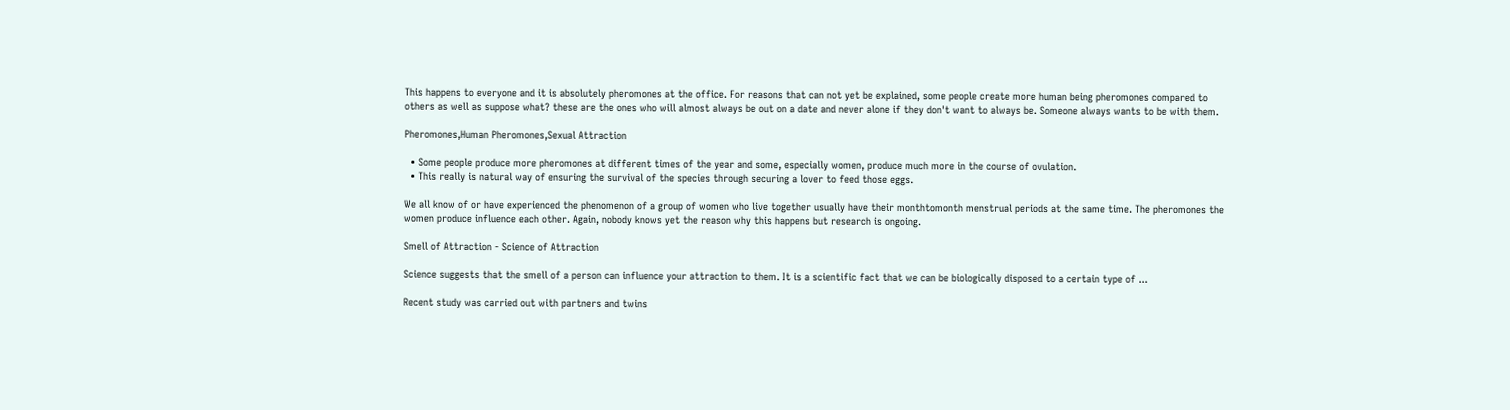This happens to everyone and it is absolutely pheromones at the office. For reasons that can not yet be explained, some people create more human being pheromones compared to others as well as suppose what? these are the ones who will almost always be out on a date and never alone if they don't want to always be. Someone always wants to be with them.

Pheromones,Human Pheromones,Sexual Attraction

  • Some people produce more pheromones at different times of the year and some, especially women, produce much more in the course of ovulation.
  • This really is natural way of ensuring the survival of the species through securing a lover to feed those eggs.

We all know of or have experienced the phenomenon of a group of women who live together usually have their monthtomonth menstrual periods at the same time. The pheromones the women produce influence each other. Again, nobody knows yet the reason why this happens but research is ongoing.

Smell of Attraction - Science of Attraction

Science suggests that the smell of a person can influence your attraction to them. It is a scientific fact that we can be biologically disposed to a certain type of ...

Recent study was carried out with partners and twins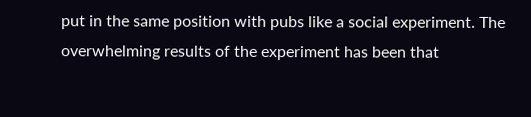put in the same position with pubs like a social experiment. The overwhelming results of the experiment has been that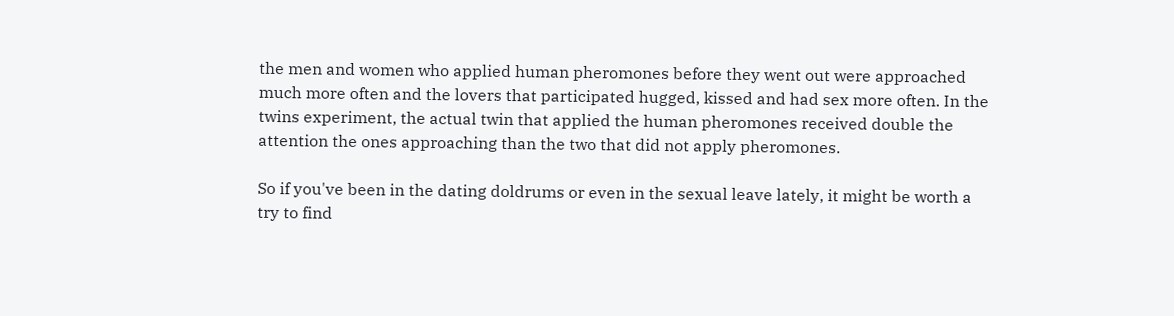the men and women who applied human pheromones before they went out were approached much more often and the lovers that participated hugged, kissed and had sex more often. In the twins experiment, the actual twin that applied the human pheromones received double the attention the ones approaching than the two that did not apply pheromones.

So if you've been in the dating doldrums or even in the sexual leave lately, it might be worth a try to find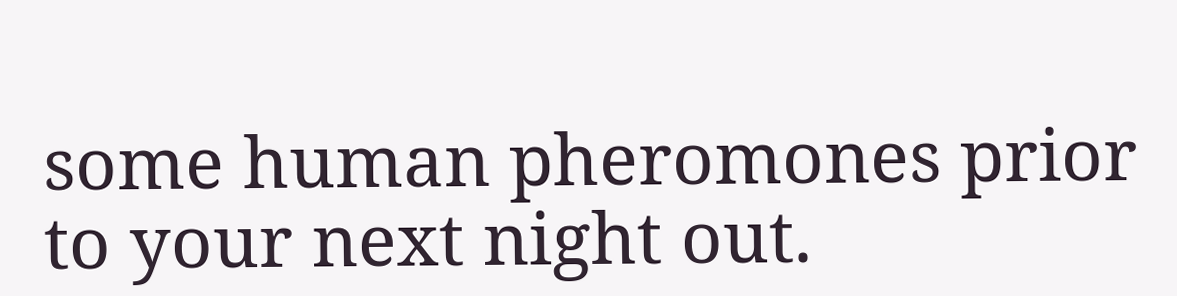some human pheromones prior to your next night out.